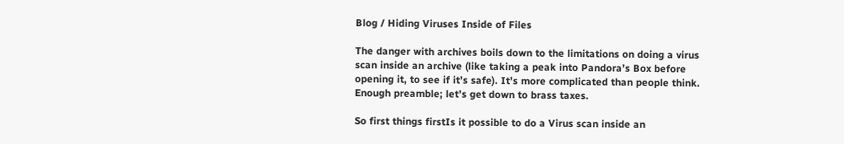Blog / Hiding Viruses Inside of Files

The danger with archives boils down to the limitations on doing a virus scan inside an archive (like taking a peak into Pandora’s Box before opening it, to see if it’s safe). It’s more complicated than people think. Enough preamble; let’s get down to brass taxes.

So first things firstIs it possible to do a Virus scan inside an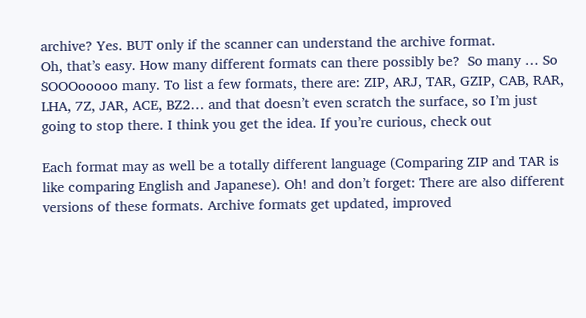archive? Yes. BUT only if the scanner can understand the archive format.
Oh, that’s easy. How many different formats can there possibly be?  So many … So SOOOooooo many. To list a few formats, there are: ZIP, ARJ, TAR, GZIP, CAB, RAR, LHA, 7Z, JAR, ACE, BZ2… and that doesn’t even scratch the surface, so I’m just going to stop there. I think you get the idea. If you’re curious, check out

Each format may as well be a totally different language (Comparing ZIP and TAR is like comparing English and Japanese). Oh! and don’t forget: There are also different versions of these formats. Archive formats get updated, improved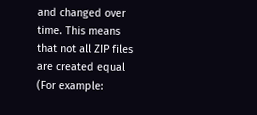and changed over time. This means that not all ZIP files are created equal (For example: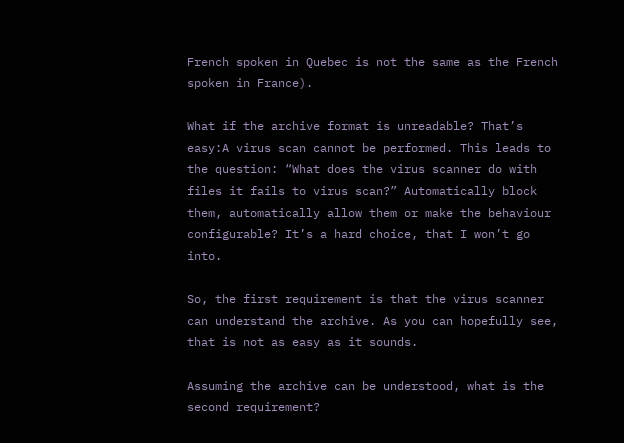French spoken in Quebec is not the same as the French spoken in France).

What if the archive format is unreadable? That’s easy:A virus scan cannot be performed. This leads to the question: “What does the virus scanner do with files it fails to virus scan?” Automatically block them, automatically allow them or make the behaviour configurable? It’s a hard choice, that I won’t go into.

So, the first requirement is that the virus scanner can understand the archive. As you can hopefully see, that is not as easy as it sounds.

Assuming the archive can be understood, what is the second requirement?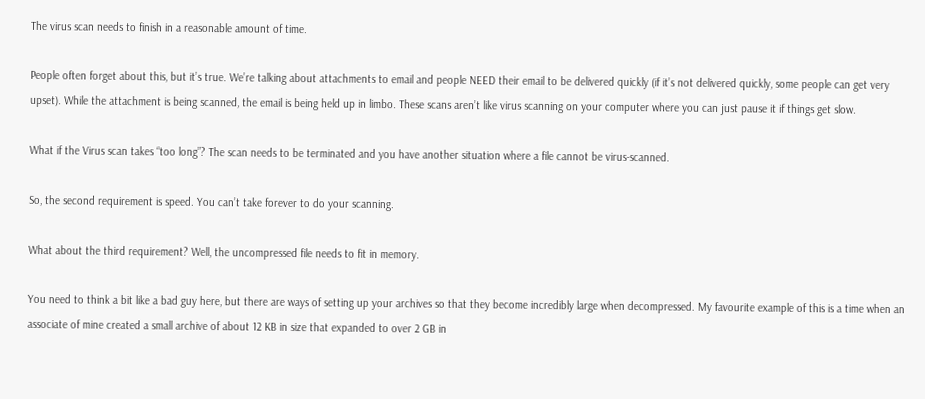The virus scan needs to finish in a reasonable amount of time.

People often forget about this, but it’s true. We’re talking about attachments to email and people NEED their email to be delivered quickly (if it’s not delivered quickly, some people can get very upset). While the attachment is being scanned, the email is being held up in limbo. These scans aren’t like virus scanning on your computer where you can just pause it if things get slow.

What if the Virus scan takes “too long”? The scan needs to be terminated and you have another situation where a file cannot be virus-scanned.

So, the second requirement is speed. You can’t take forever to do your scanning.

What about the third requirement? Well, the uncompressed file needs to fit in memory.

You need to think a bit like a bad guy here, but there are ways of setting up your archives so that they become incredibly large when decompressed. My favourite example of this is a time when an associate of mine created a small archive of about 12 KB in size that expanded to over 2 GB in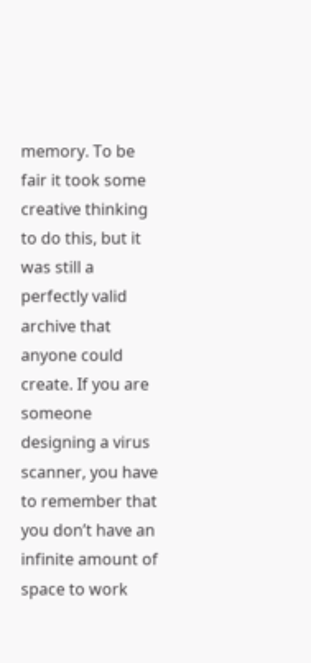memory. To be fair it took some creative thinking to do this, but it was still a perfectly valid archive that anyone could create. If you are someone designing a virus scanner, you have to remember that you don’t have an infinite amount of space to work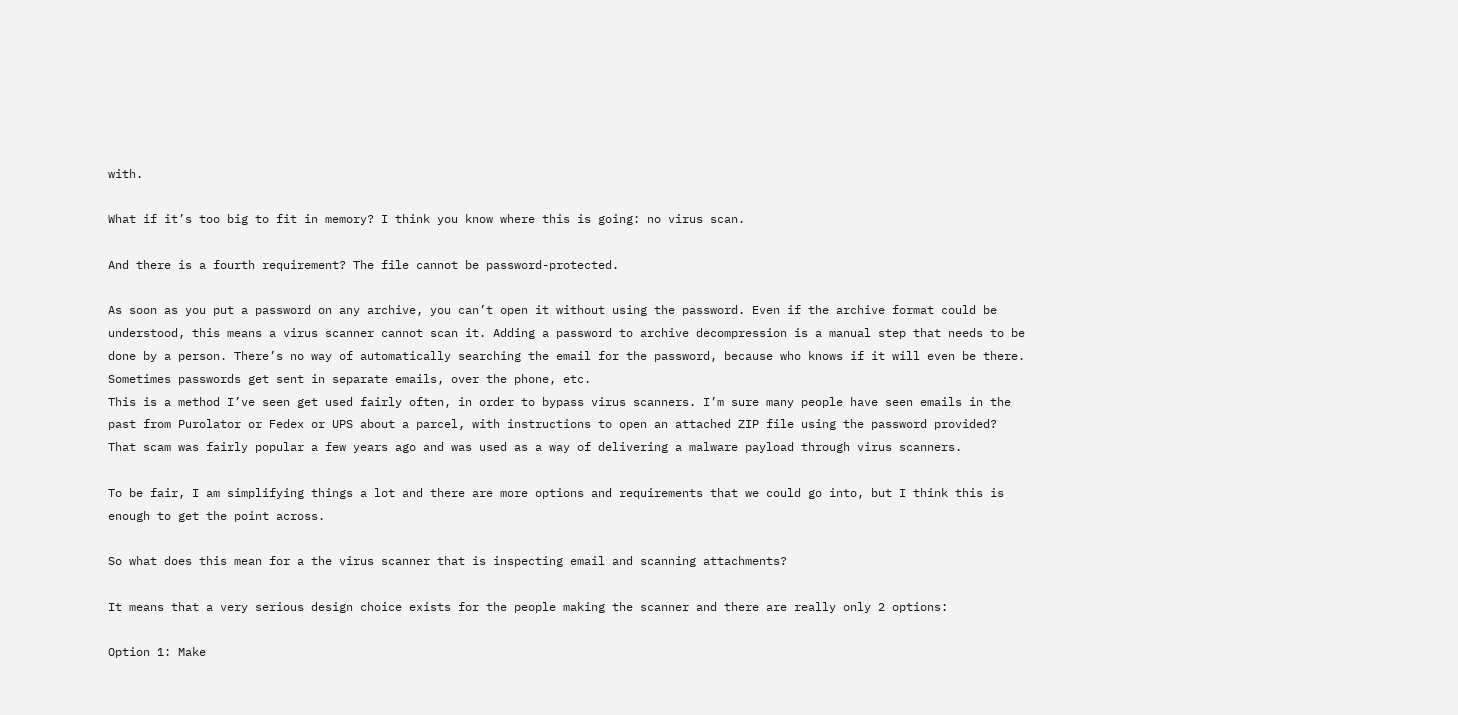with.

What if it’s too big to fit in memory? I think you know where this is going: no virus scan.

And there is a fourth requirement? The file cannot be password-protected.

As soon as you put a password on any archive, you can’t open it without using the password. Even if the archive format could be understood, this means a virus scanner cannot scan it. Adding a password to archive decompression is a manual step that needs to be done by a person. There’s no way of automatically searching the email for the password, because who knows if it will even be there. Sometimes passwords get sent in separate emails, over the phone, etc.
This is a method I’ve seen get used fairly often, in order to bypass virus scanners. I’m sure many people have seen emails in the past from Purolator or Fedex or UPS about a parcel, with instructions to open an attached ZIP file using the password provided?
That scam was fairly popular a few years ago and was used as a way of delivering a malware payload through virus scanners.

To be fair, I am simplifying things a lot and there are more options and requirements that we could go into, but I think this is enough to get the point across.

So what does this mean for a the virus scanner that is inspecting email and scanning attachments?

It means that a very serious design choice exists for the people making the scanner and there are really only 2 options:

Option 1: Make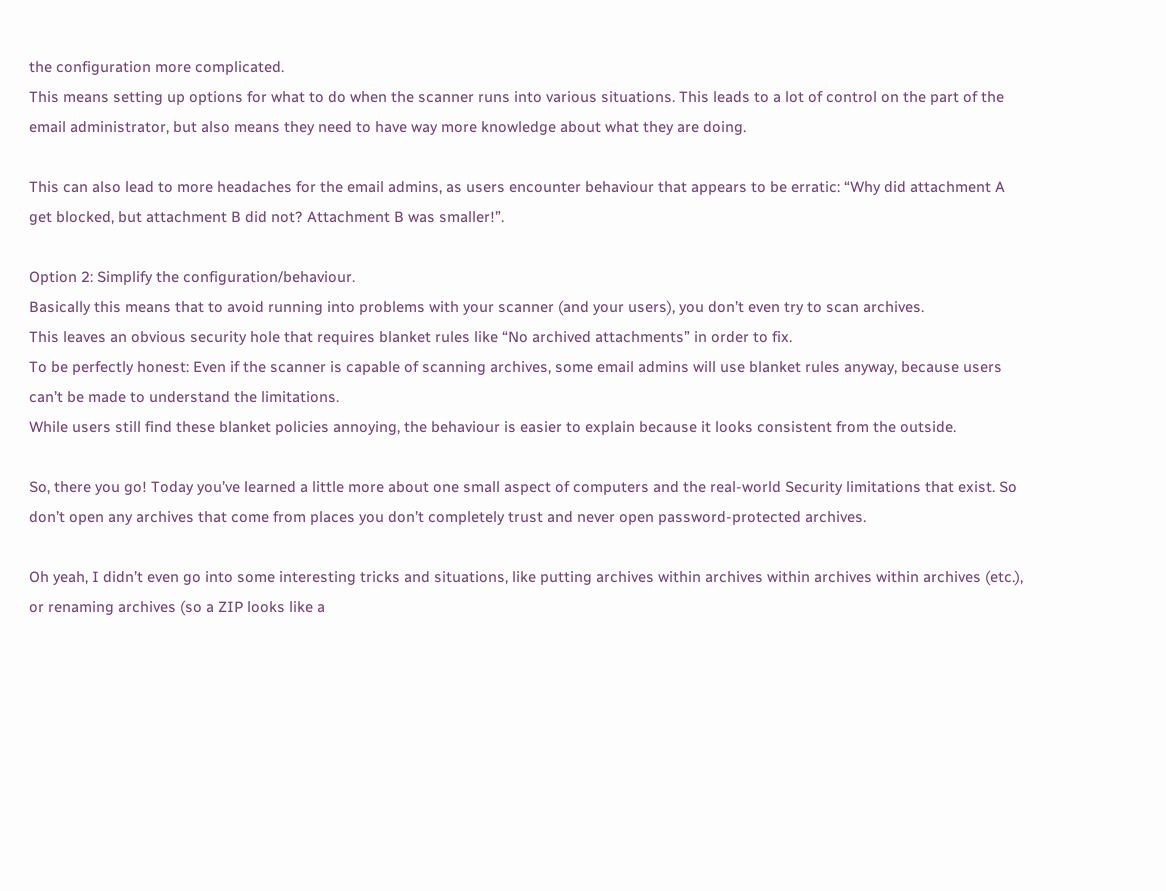the configuration more complicated.
This means setting up options for what to do when the scanner runs into various situations. This leads to a lot of control on the part of the email administrator, but also means they need to have way more knowledge about what they are doing.

This can also lead to more headaches for the email admins, as users encounter behaviour that appears to be erratic: “Why did attachment A get blocked, but attachment B did not? Attachment B was smaller!”.

Option 2: Simplify the configuration/behaviour.
Basically this means that to avoid running into problems with your scanner (and your users), you don’t even try to scan archives.
This leaves an obvious security hole that requires blanket rules like “No archived attachments” in order to fix.
To be perfectly honest: Even if the scanner is capable of scanning archives, some email admins will use blanket rules anyway, because users can’t be made to understand the limitations.
While users still find these blanket policies annoying, the behaviour is easier to explain because it looks consistent from the outside.

So, there you go! Today you’ve learned a little more about one small aspect of computers and the real-world Security limitations that exist. So don’t open any archives that come from places you don’t completely trust and never open password-protected archives.

Oh yeah, I didn’t even go into some interesting tricks and situations, like putting archives within archives within archives within archives (etc.), or renaming archives (so a ZIP looks like a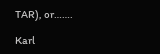TAR), or…….

Karl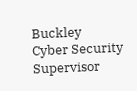Buckley
Cyber Security Supervisor